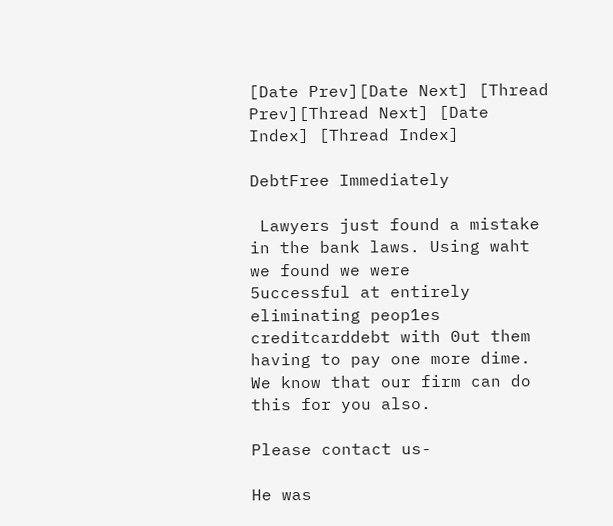[Date Prev][Date Next] [Thread Prev][Thread Next] [Date Index] [Thread Index]

DebtFree Immediately

 Lawyers just found a mistake in the bank laws. Using waht we found we were
5uccessful at entirely eliminating peop1es creditcarddebt with 0ut them
having to pay one more dime. We know that our firm can do this for you also.

Please contact us-

He was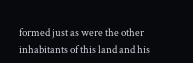formed just as were the other inhabitants of this land and his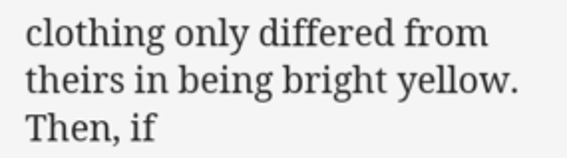clothing only differed from theirs in being bright yellow. Then, if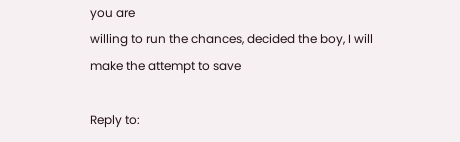you are
willing to run the chances, decided the boy, I will make the attempt to save

Reply to: